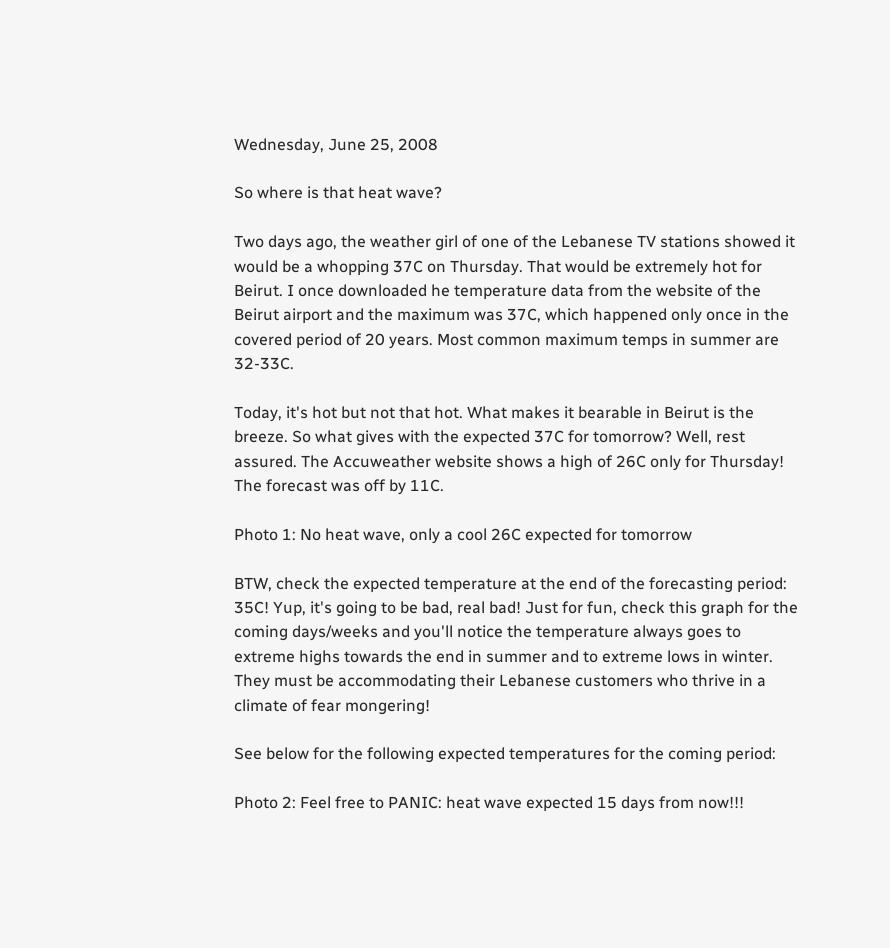Wednesday, June 25, 2008

So where is that heat wave?

Two days ago, the weather girl of one of the Lebanese TV stations showed it would be a whopping 37C on Thursday. That would be extremely hot for Beirut. I once downloaded he temperature data from the website of the Beirut airport and the maximum was 37C, which happened only once in the covered period of 20 years. Most common maximum temps in summer are 32-33C.

Today, it's hot but not that hot. What makes it bearable in Beirut is the breeze. So what gives with the expected 37C for tomorrow? Well, rest assured. The Accuweather website shows a high of 26C only for Thursday! The forecast was off by 11C.

Photo 1: No heat wave, only a cool 26C expected for tomorrow

BTW, check the expected temperature at the end of the forecasting period: 35C! Yup, it's going to be bad, real bad! Just for fun, check this graph for the coming days/weeks and you'll notice the temperature always goes to extreme highs towards the end in summer and to extreme lows in winter. They must be accommodating their Lebanese customers who thrive in a climate of fear mongering!

See below for the following expected temperatures for the coming period:

Photo 2: Feel free to PANIC: heat wave expected 15 days from now!!!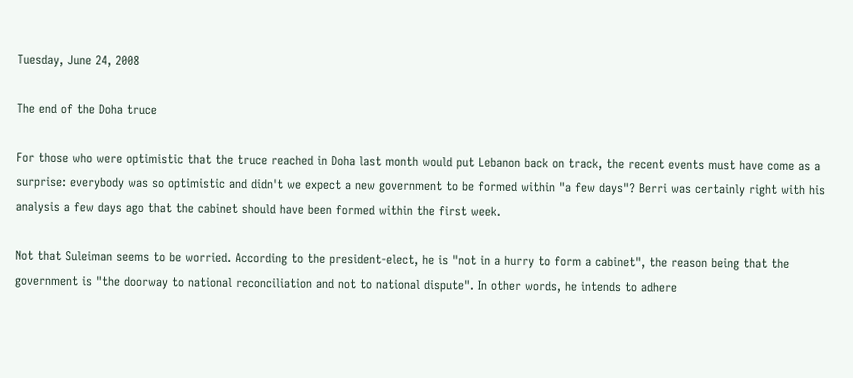Tuesday, June 24, 2008

The end of the Doha truce

For those who were optimistic that the truce reached in Doha last month would put Lebanon back on track, the recent events must have come as a surprise: everybody was so optimistic and didn't we expect a new government to be formed within "a few days"? Berri was certainly right with his analysis a few days ago that the cabinet should have been formed within the first week.

Not that Suleiman seems to be worried. According to the president-elect, he is "not in a hurry to form a cabinet", the reason being that the government is "the doorway to national reconciliation and not to national dispute". In other words, he intends to adhere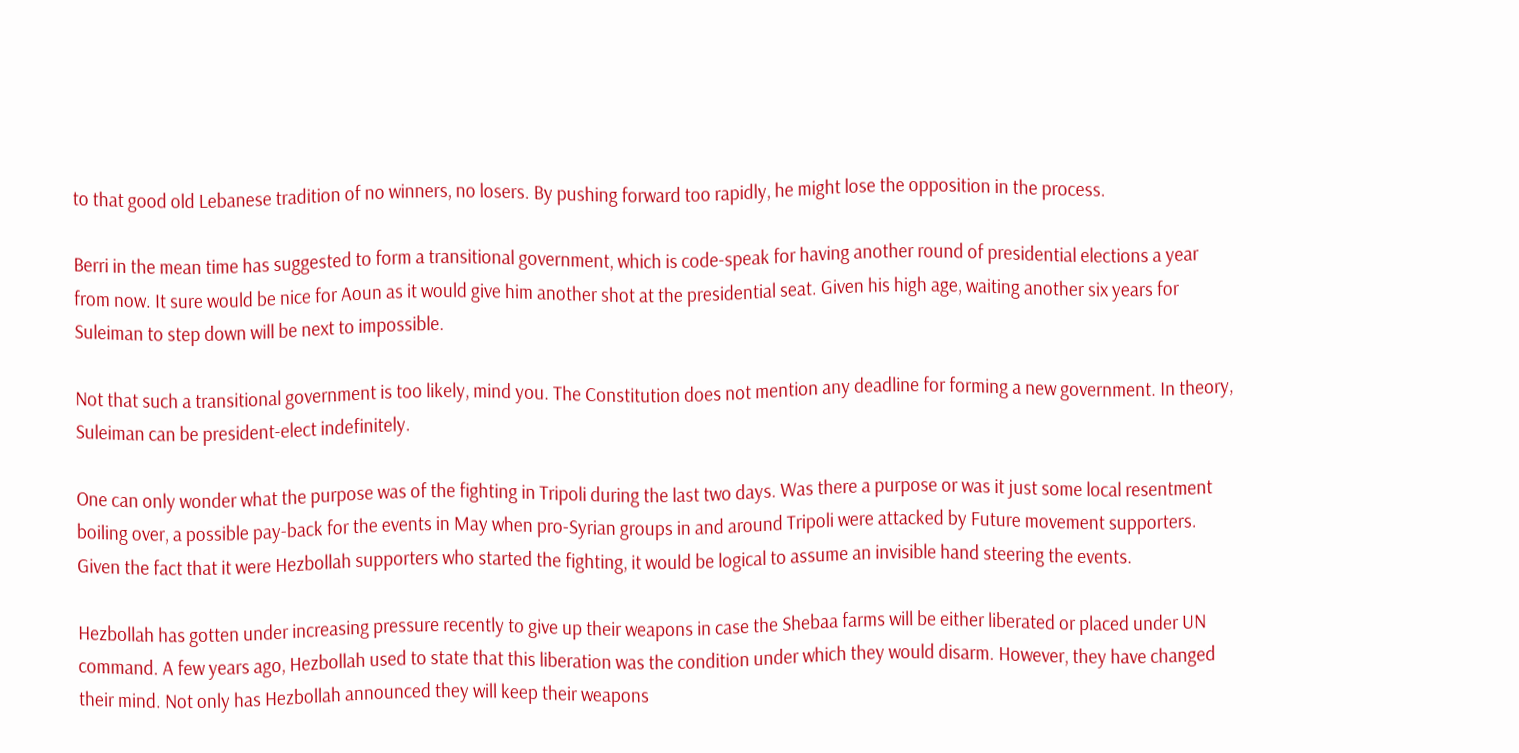to that good old Lebanese tradition of no winners, no losers. By pushing forward too rapidly, he might lose the opposition in the process.

Berri in the mean time has suggested to form a transitional government, which is code-speak for having another round of presidential elections a year from now. It sure would be nice for Aoun as it would give him another shot at the presidential seat. Given his high age, waiting another six years for Suleiman to step down will be next to impossible.

Not that such a transitional government is too likely, mind you. The Constitution does not mention any deadline for forming a new government. In theory, Suleiman can be president-elect indefinitely.

One can only wonder what the purpose was of the fighting in Tripoli during the last two days. Was there a purpose or was it just some local resentment boiling over, a possible pay-back for the events in May when pro-Syrian groups in and around Tripoli were attacked by Future movement supporters. Given the fact that it were Hezbollah supporters who started the fighting, it would be logical to assume an invisible hand steering the events.

Hezbollah has gotten under increasing pressure recently to give up their weapons in case the Shebaa farms will be either liberated or placed under UN command. A few years ago, Hezbollah used to state that this liberation was the condition under which they would disarm. However, they have changed their mind. Not only has Hezbollah announced they will keep their weapons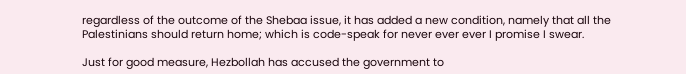regardless of the outcome of the Shebaa issue, it has added a new condition, namely that all the Palestinians should return home; which is code-speak for never ever ever I promise I swear.

Just for good measure, Hezbollah has accused the government to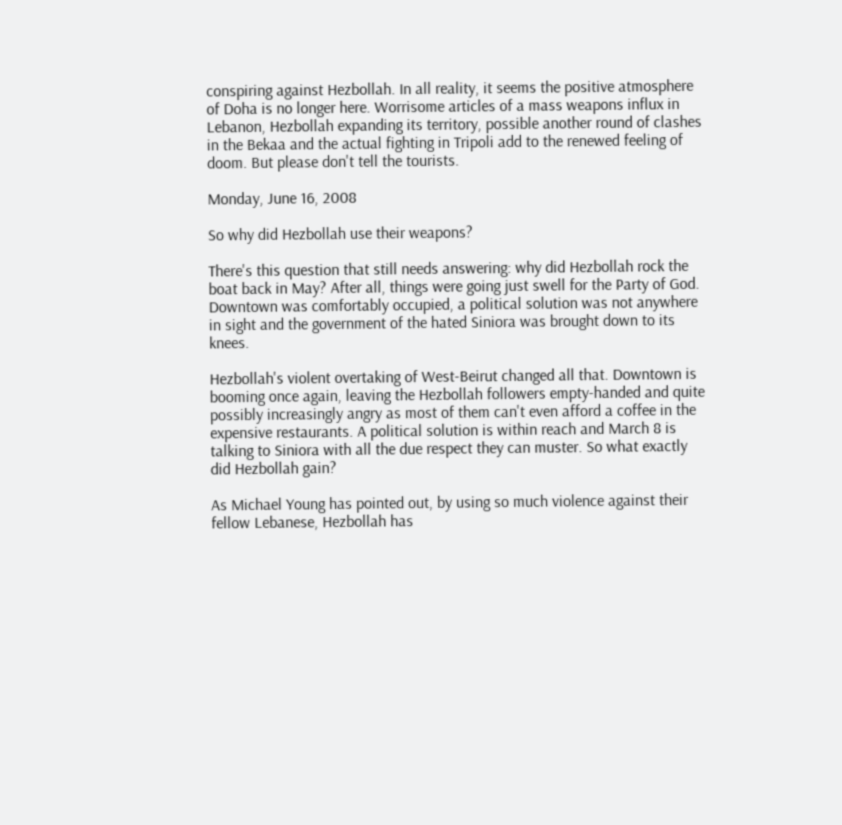conspiring against Hezbollah. In all reality, it seems the positive atmosphere of Doha is no longer here. Worrisome articles of a mass weapons influx in Lebanon, Hezbollah expanding its territory, possible another round of clashes in the Bekaa and the actual fighting in Tripoli add to the renewed feeling of doom. But please don't tell the tourists.

Monday, June 16, 2008

So why did Hezbollah use their weapons?

There's this question that still needs answering: why did Hezbollah rock the boat back in May? After all, things were going just swell for the Party of God. Downtown was comfortably occupied, a political solution was not anywhere in sight and the government of the hated Siniora was brought down to its knees.

Hezbollah's violent overtaking of West-Beirut changed all that. Downtown is booming once again, leaving the Hezbollah followers empty-handed and quite possibly increasingly angry as most of them can't even afford a coffee in the expensive restaurants. A political solution is within reach and March 8 is talking to Siniora with all the due respect they can muster. So what exactly did Hezbollah gain?

As Michael Young has pointed out, by using so much violence against their fellow Lebanese, Hezbollah has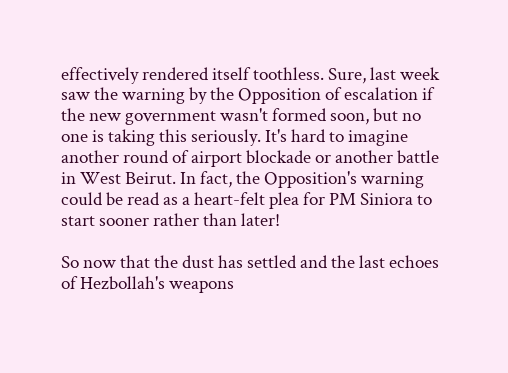effectively rendered itself toothless. Sure, last week saw the warning by the Opposition of escalation if the new government wasn't formed soon, but no one is taking this seriously. It's hard to imagine another round of airport blockade or another battle in West Beirut. In fact, the Opposition's warning could be read as a heart-felt plea for PM Siniora to start sooner rather than later!

So now that the dust has settled and the last echoes of Hezbollah's weapons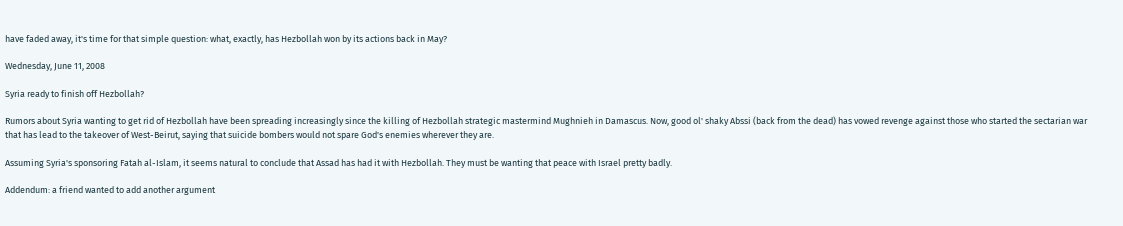have faded away, it's time for that simple question: what, exactly, has Hezbollah won by its actions back in May?

Wednesday, June 11, 2008

Syria ready to finish off Hezbollah?

Rumors about Syria wanting to get rid of Hezbollah have been spreading increasingly since the killing of Hezbollah strategic mastermind Mughnieh in Damascus. Now, good ol' shaky Abssi (back from the dead) has vowed revenge against those who started the sectarian war that has lead to the takeover of West-Beirut, saying that suicide bombers would not spare God's enemies wherever they are.

Assuming Syria's sponsoring Fatah al-Islam, it seems natural to conclude that Assad has had it with Hezbollah. They must be wanting that peace with Israel pretty badly.

Addendum: a friend wanted to add another argument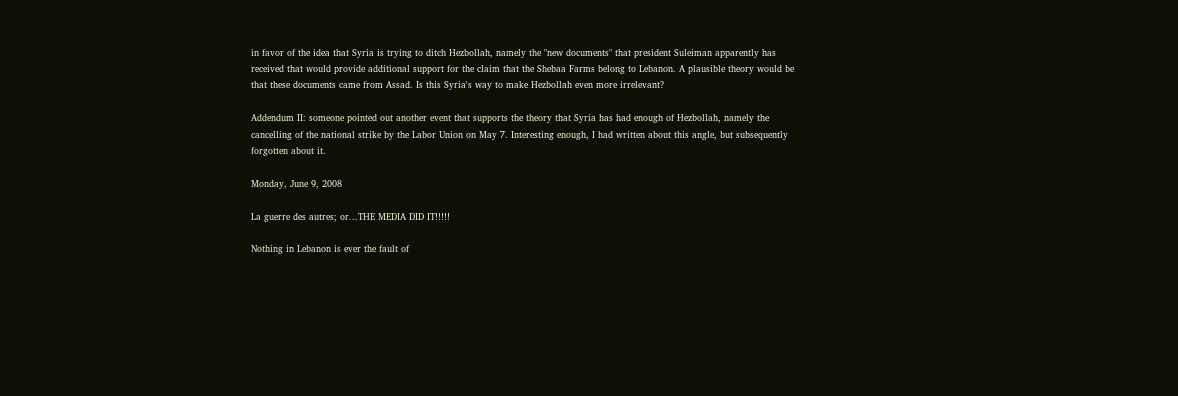in favor of the idea that Syria is trying to ditch Hezbollah, namely the "new documents" that president Suleiman apparently has received that would provide additional support for the claim that the Shebaa Farms belong to Lebanon. A plausible theory would be that these documents came from Assad. Is this Syria's way to make Hezbollah even more irrelevant?

Addendum II: someone pointed out another event that supports the theory that Syria has had enough of Hezbollah, namely the cancelling of the national strike by the Labor Union on May 7. Interesting enough, I had written about this angle, but subsequently forgotten about it.

Monday, June 9, 2008

La guerre des autres; or...THE MEDIA DID IT!!!!!

Nothing in Lebanon is ever the fault of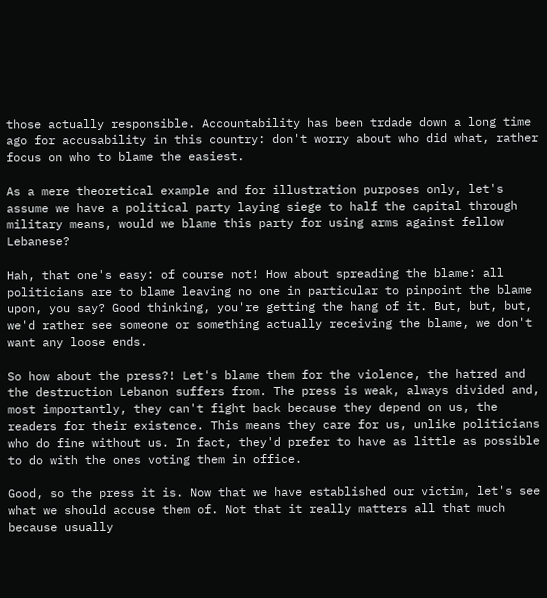those actually responsible. Accountability has been trdade down a long time ago for accusability in this country: don't worry about who did what, rather focus on who to blame the easiest.

As a mere theoretical example and for illustration purposes only, let's assume we have a political party laying siege to half the capital through military means, would we blame this party for using arms against fellow Lebanese?

Hah, that one's easy: of course not! How about spreading the blame: all politicians are to blame leaving no one in particular to pinpoint the blame upon, you say? Good thinking, you're getting the hang of it. But, but, but, we'd rather see someone or something actually receiving the blame, we don't want any loose ends.

So how about the press?! Let's blame them for the violence, the hatred and the destruction Lebanon suffers from. The press is weak, always divided and, most importantly, they can't fight back because they depend on us, the readers for their existence. This means they care for us, unlike politicians who do fine without us. In fact, they'd prefer to have as little as possible to do with the ones voting them in office.

Good, so the press it is. Now that we have established our victim, let's see what we should accuse them of. Not that it really matters all that much because usually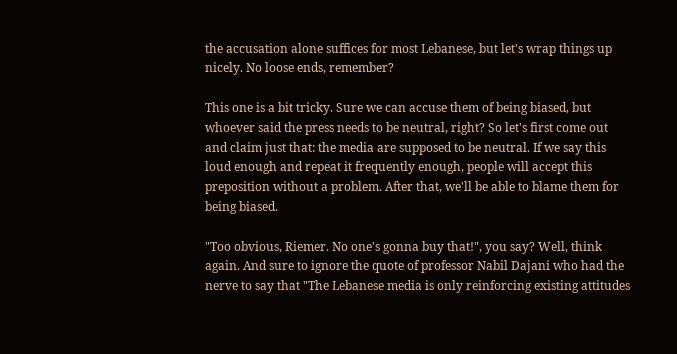the accusation alone suffices for most Lebanese, but let's wrap things up nicely. No loose ends, remember?

This one is a bit tricky. Sure we can accuse them of being biased, but whoever said the press needs to be neutral, right? So let's first come out and claim just that: the media are supposed to be neutral. If we say this loud enough and repeat it frequently enough, people will accept this preposition without a problem. After that, we'll be able to blame them for being biased.

"Too obvious, Riemer. No one's gonna buy that!", you say? Well, think again. And sure to ignore the quote of professor Nabil Dajani who had the nerve to say that "The Lebanese media is only reinforcing existing attitudes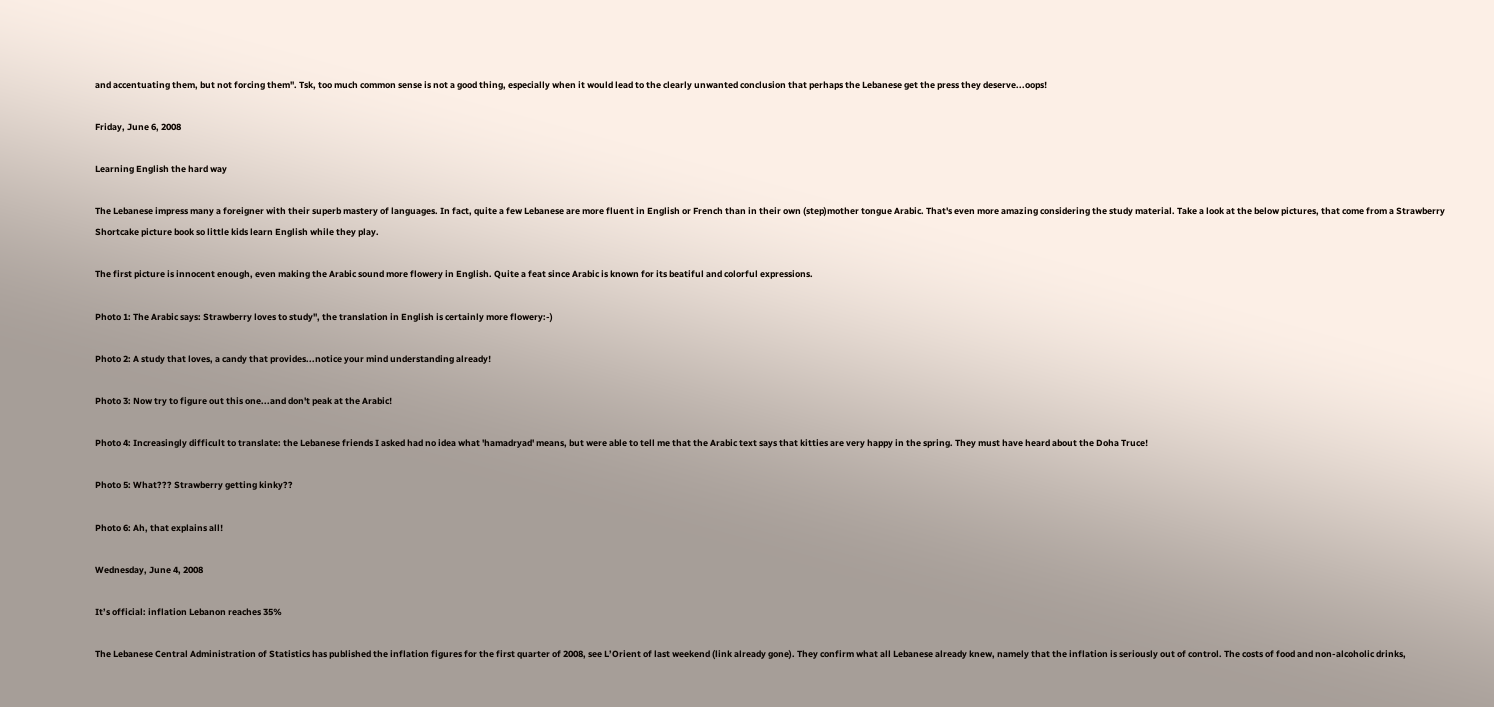and accentuating them, but not forcing them". Tsk, too much common sense is not a good thing, especially when it would lead to the clearly unwanted conclusion that perhaps the Lebanese get the press they deserve...oops!

Friday, June 6, 2008

Learning English the hard way

The Lebanese impress many a foreigner with their superb mastery of languages. In fact, quite a few Lebanese are more fluent in English or French than in their own (step)mother tongue Arabic. That's even more amazing considering the study material. Take a look at the below pictures, that come from a Strawberry Shortcake picture book so little kids learn English while they play.

The first picture is innocent enough, even making the Arabic sound more flowery in English. Quite a feat since Arabic is known for its beatiful and colorful expressions.

Photo 1: The Arabic says: Strawberry loves to study", the translation in English is certainly more flowery:-)

Photo 2: A study that loves, a candy that provides...notice your mind understanding already!

Photo 3: Now try to figure out this one...and don't peak at the Arabic!

Photo 4: Increasingly difficult to translate: the Lebanese friends I asked had no idea what 'hamadryad' means, but were able to tell me that the Arabic text says that kitties are very happy in the spring. They must have heard about the Doha Truce!

Photo 5: What??? Strawberry getting kinky??

Photo 6: Ah, that explains all!

Wednesday, June 4, 2008

It’s official: inflation Lebanon reaches 35%

The Lebanese Central Administration of Statistics has published the inflation figures for the first quarter of 2008, see L’Orient of last weekend (link already gone). They confirm what all Lebanese already knew, namely that the inflation is seriously out of control. The costs of food and non-alcoholic drinks,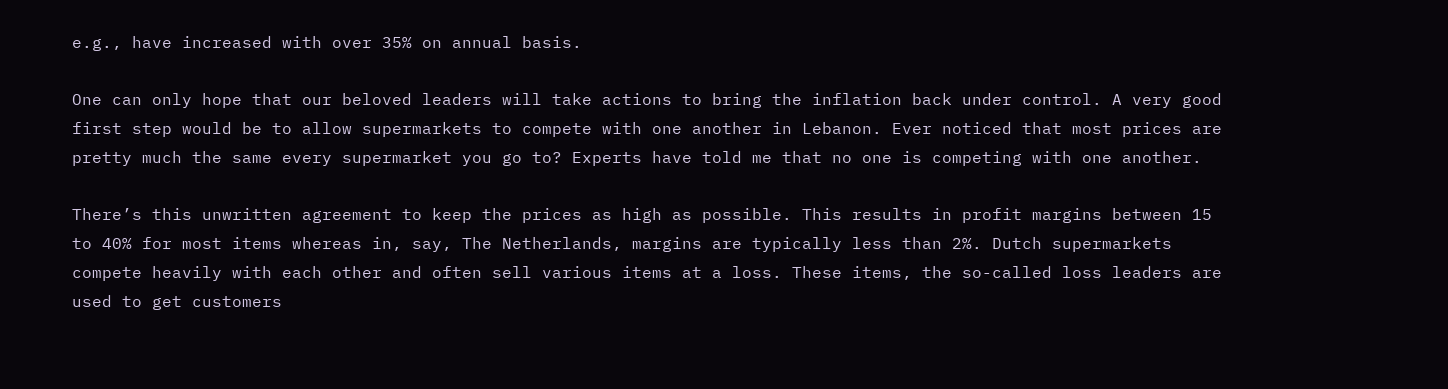e.g., have increased with over 35% on annual basis.

One can only hope that our beloved leaders will take actions to bring the inflation back under control. A very good first step would be to allow supermarkets to compete with one another in Lebanon. Ever noticed that most prices are pretty much the same every supermarket you go to? Experts have told me that no one is competing with one another.

There’s this unwritten agreement to keep the prices as high as possible. This results in profit margins between 15 to 40% for most items whereas in, say, The Netherlands, margins are typically less than 2%. Dutch supermarkets compete heavily with each other and often sell various items at a loss. These items, the so-called loss leaders are used to get customers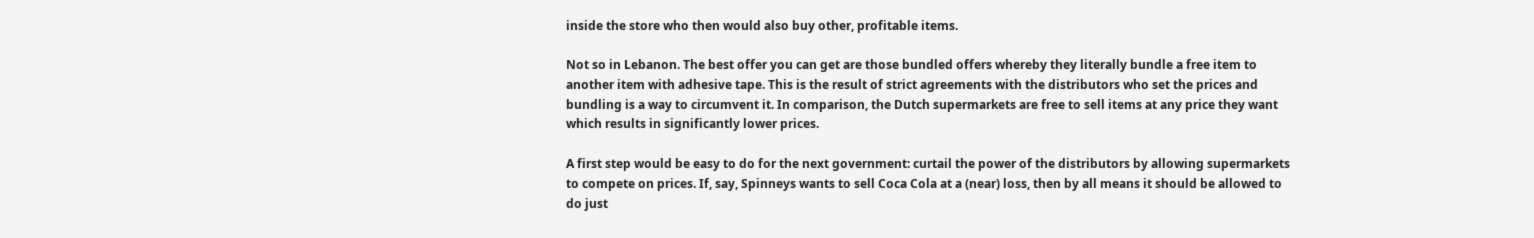inside the store who then would also buy other, profitable items.

Not so in Lebanon. The best offer you can get are those bundled offers whereby they literally bundle a free item to another item with adhesive tape. This is the result of strict agreements with the distributors who set the prices and bundling is a way to circumvent it. In comparison, the Dutch supermarkets are free to sell items at any price they want which results in significantly lower prices.

A first step would be easy to do for the next government: curtail the power of the distributors by allowing supermarkets to compete on prices. If, say, Spinneys wants to sell Coca Cola at a (near) loss, then by all means it should be allowed to do just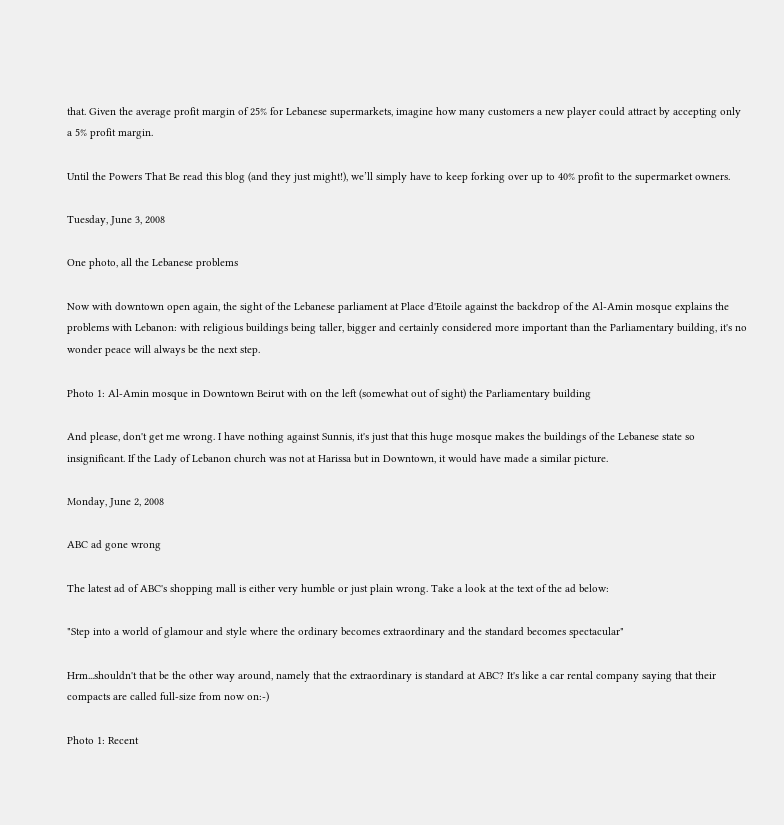that. Given the average profit margin of 25% for Lebanese supermarkets, imagine how many customers a new player could attract by accepting only a 5% profit margin.

Until the Powers That Be read this blog (and they just might!), we’ll simply have to keep forking over up to 40% profit to the supermarket owners.

Tuesday, June 3, 2008

One photo, all the Lebanese problems

Now with downtown open again, the sight of the Lebanese parliament at Place d'Etoile against the backdrop of the Al-Amin mosque explains the problems with Lebanon: with religious buildings being taller, bigger and certainly considered more important than the Parliamentary building, it's no wonder peace will always be the next step.

Photo 1: Al-Amin mosque in Downtown Beirut with on the left (somewhat out of sight) the Parliamentary building

And please, don't get me wrong. I have nothing against Sunnis, it's just that this huge mosque makes the buildings of the Lebanese state so insignificant. If the Lady of Lebanon church was not at Harissa but in Downtown, it would have made a similar picture.

Monday, June 2, 2008

ABC ad gone wrong

The latest ad of ABC's shopping mall is either very humble or just plain wrong. Take a look at the text of the ad below:

"Step into a world of glamour and style where the ordinary becomes extraordinary and the standard becomes spectacular"

Hrm...shouldn't that be the other way around, namely that the extraordinary is standard at ABC? It's like a car rental company saying that their compacts are called full-size from now on:-)

Photo 1: Recent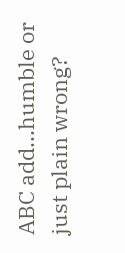ABC add...humble or just plain wrong?